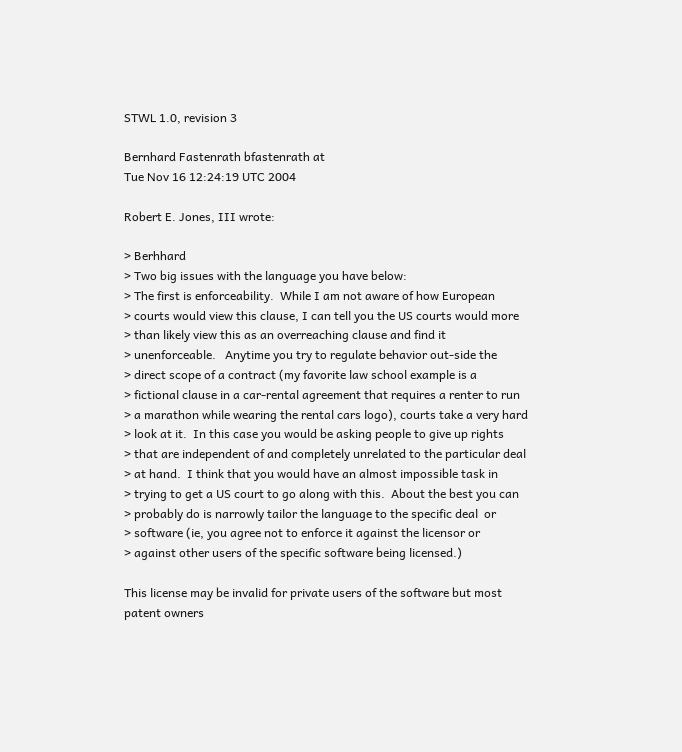STWL 1.0, revision 3

Bernhard Fastenrath bfastenrath at
Tue Nov 16 12:24:19 UTC 2004

Robert E. Jones, III wrote:

> Berhhard
> Two big issues with the language you have below:
> The first is enforceability.  While I am not aware of how European
> courts would view this clause, I can tell you the US courts would more
> than likely view this as an overreaching clause and find it
> unenforceable.   Anytime you try to regulate behavior out-side the
> direct scope of a contract (my favorite law school example is a
> fictional clause in a car-rental agreement that requires a renter to run
> a marathon while wearing the rental cars logo), courts take a very hard
> look at it.  In this case you would be asking people to give up rights
> that are independent of and completely unrelated to the particular deal
> at hand.  I think that you would have an almost impossible task in
> trying to get a US court to go along with this.  About the best you can
> probably do is narrowly tailor the language to the specific deal  or
> software (ie, you agree not to enforce it against the licensor or
> against other users of the specific software being licensed.)

This license may be invalid for private users of the software but most
patent owners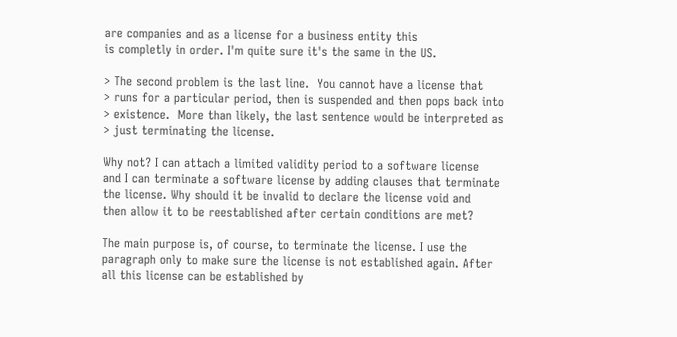are companies and as a license for a business entity this
is completly in order. I'm quite sure it's the same in the US.

> The second problem is the last line.  You cannot have a license that
> runs for a particular period, then is suspended and then pops back into
> existence.  More than likely, the last sentence would be interpreted as
> just terminating the license.

Why not? I can attach a limited validity period to a software license
and I can terminate a software license by adding clauses that terminate
the license. Why should it be invalid to declare the license void and
then allow it to be reestablished after certain conditions are met?

The main purpose is, of course, to terminate the license. I use the
paragraph only to make sure the license is not established again. After
all this license can be established by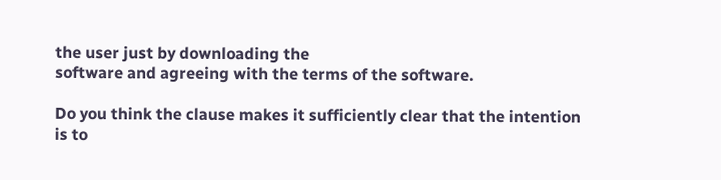the user just by downloading the
software and agreeing with the terms of the software.

Do you think the clause makes it sufficiently clear that the intention
is to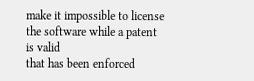make it impossible to license the software while a patent is valid
that has been enforced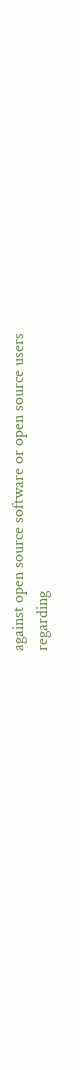against open source software or open source users
regarding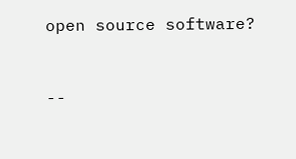open source software?


--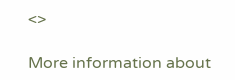<>

More information about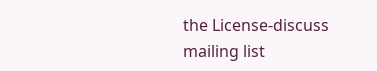the License-discuss mailing list